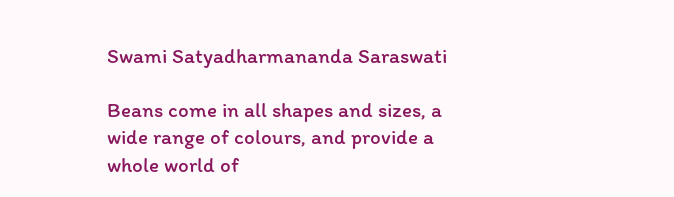Swami Satyadharmananda Saraswati

Beans come in all shapes and sizes, a wide range of colours, and provide a whole world of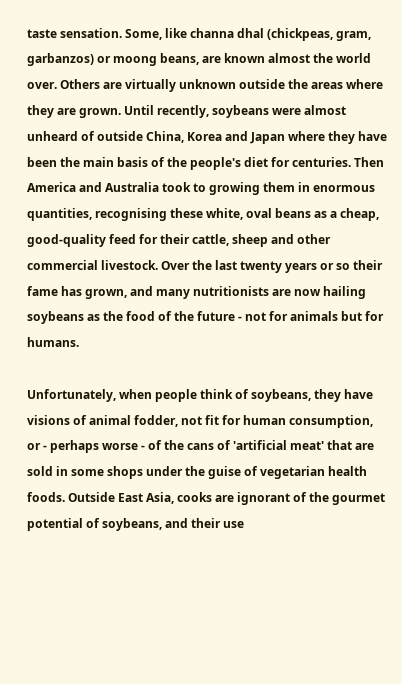taste sensation. Some, like channa dhal (chickpeas, gram, garbanzos) or moong beans, are known almost the world over. Others are virtually unknown outside the areas where they are grown. Until recently, soybeans were almost unheard of outside China, Korea and Japan where they have been the main basis of the people's diet for centuries. Then America and Australia took to growing them in enormous quantities, recognising these white, oval beans as a cheap, good-quality feed for their cattle, sheep and other commercial livestock. Over the last twenty years or so their fame has grown, and many nutritionists are now hailing soybeans as the food of the future - not for animals but for humans.

Unfortunately, when people think of soybeans, they have visions of animal fodder, not fit for human consumption, or - perhaps worse - of the cans of 'artificial meat' that are sold in some shops under the guise of vegetarian health foods. Outside East Asia, cooks are ignorant of the gourmet potential of soybeans, and their use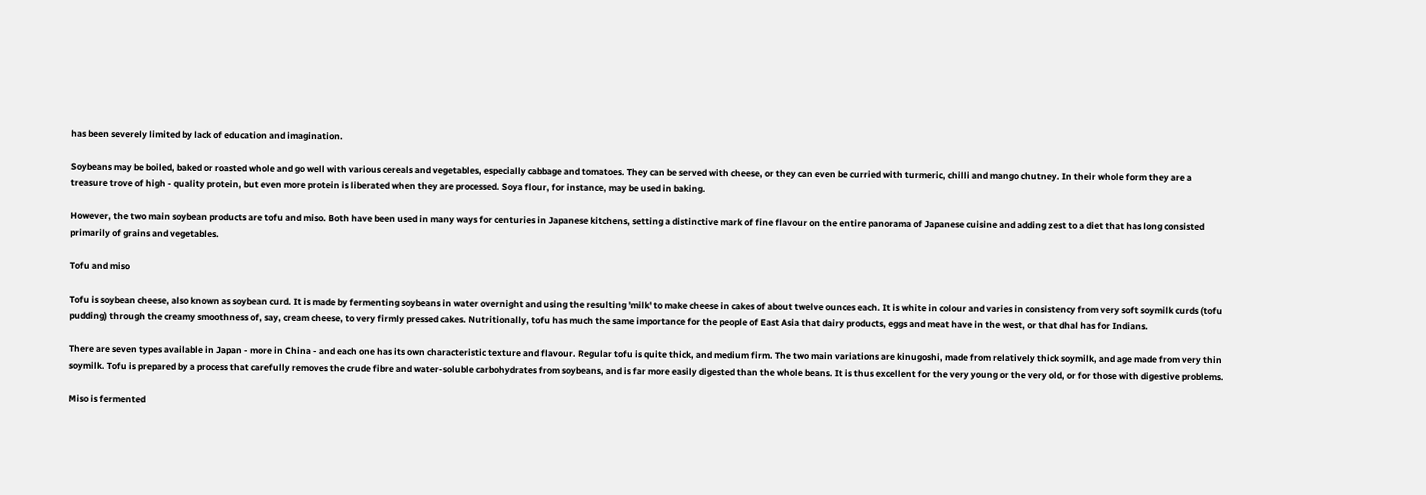has been severely limited by lack of education and imagination.

Soybeans may be boiled, baked or roasted whole and go well with various cereals and vegetables, especially cabbage and tomatoes. They can be served with cheese, or they can even be curried with turmeric, chilli and mango chutney. In their whole form they are a treasure trove of high - quality protein, but even more protein is liberated when they are processed. Soya flour, for instance, may be used in baking.

However, the two main soybean products are tofu and miso. Both have been used in many ways for centuries in Japanese kitchens, setting a distinctive mark of fine flavour on the entire panorama of Japanese cuisine and adding zest to a diet that has long consisted primarily of grains and vegetables.

Tofu and miso

Tofu is soybean cheese, also known as soybean curd. It is made by fermenting soybeans in water overnight and using the resulting 'milk' to make cheese in cakes of about twelve ounces each. It is white in colour and varies in consistency from very soft soymilk curds (tofu pudding) through the creamy smoothness of, say, cream cheese, to very firmly pressed cakes. Nutritionally, tofu has much the same importance for the people of East Asia that dairy products, eggs and meat have in the west, or that dhal has for Indians.

There are seven types available in Japan - more in China - and each one has its own characteristic texture and flavour. Regular tofu is quite thick, and medium firm. The two main variations are kinugoshi, made from relatively thick soymilk, and age made from very thin soymilk. Tofu is prepared by a process that carefully removes the crude fibre and water-soluble carbohydrates from soybeans, and is far more easily digested than the whole beans. It is thus excellent for the very young or the very old, or for those with digestive problems.

Miso is fermented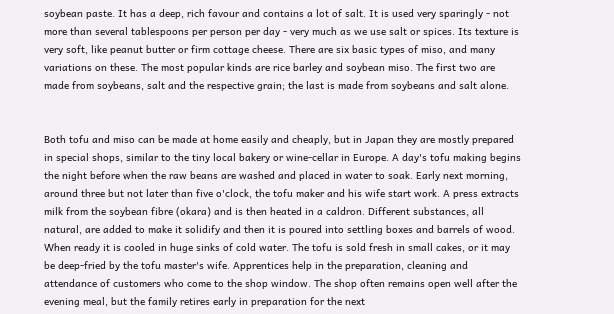soybean paste. It has a deep, rich favour and contains a lot of salt. It is used very sparingly - not more than several tablespoons per person per day - very much as we use salt or spices. Its texture is very soft, like peanut butter or firm cottage cheese. There are six basic types of miso, and many variations on these. The most popular kinds are rice barley and soybean miso. The first two are made from soybeans, salt and the respective grain; the last is made from soybeans and salt alone.


Both tofu and miso can be made at home easily and cheaply, but in Japan they are mostly prepared in special shops, similar to the tiny local bakery or wine-cellar in Europe. A day's tofu making begins the night before when the raw beans are washed and placed in water to soak. Early next morning, around three but not later than five o'clock, the tofu maker and his wife start work. A press extracts milk from the soybean fibre (okara) and is then heated in a caldron. Different substances, all natural, are added to make it solidify and then it is poured into settling boxes and barrels of wood. When ready it is cooled in huge sinks of cold water. The tofu is sold fresh in small cakes, or it may be deep-fried by the tofu master's wife. Apprentices help in the preparation, cleaning and attendance of customers who come to the shop window. The shop often remains open well after the evening meal, but the family retires early in preparation for the next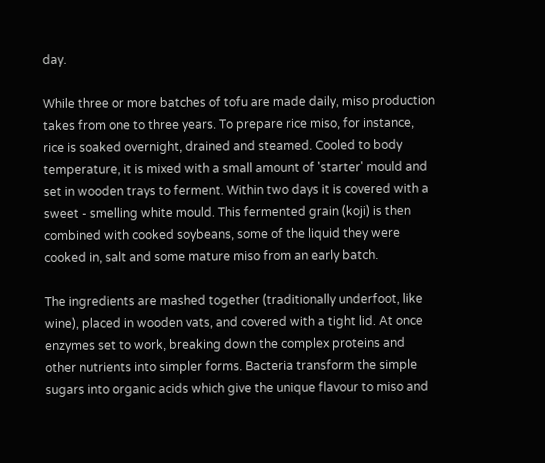day.

While three or more batches of tofu are made daily, miso production takes from one to three years. To prepare rice miso, for instance, rice is soaked overnight, drained and steamed. Cooled to body temperature, it is mixed with a small amount of 'starter' mould and set in wooden trays to ferment. Within two days it is covered with a sweet - smelling white mould. This fermented grain (koji) is then combined with cooked soybeans, some of the liquid they were cooked in, salt and some mature miso from an early batch.

The ingredients are mashed together (traditionally underfoot, like wine), placed in wooden vats, and covered with a tight lid. At once enzymes set to work, breaking down the complex proteins and other nutrients into simpler forms. Bacteria transform the simple sugars into organic acids which give the unique flavour to miso and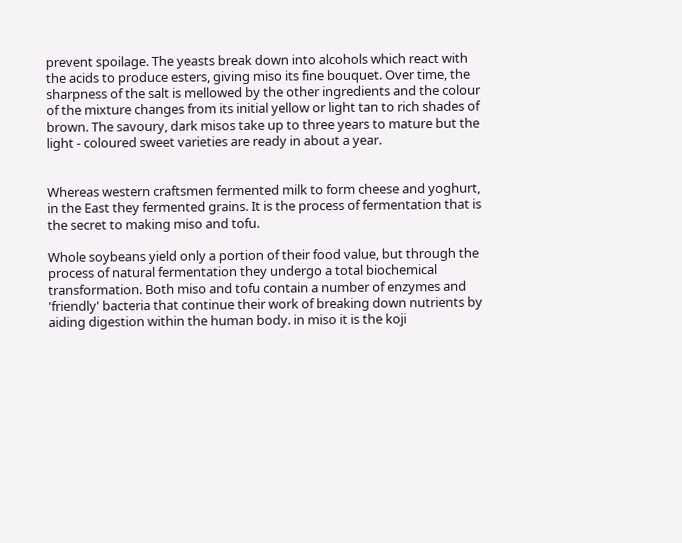prevent spoilage. The yeasts break down into alcohols which react with the acids to produce esters, giving miso its fine bouquet. Over time, the sharpness of the salt is mellowed by the other ingredients and the colour of the mixture changes from its initial yellow or light tan to rich shades of brown. The savoury, dark misos take up to three years to mature but the light - coloured sweet varieties are ready in about a year.


Whereas western craftsmen fermented milk to form cheese and yoghurt, in the East they fermented grains. It is the process of fermentation that is the secret to making miso and tofu.

Whole soybeans yield only a portion of their food value, but through the process of natural fermentation they undergo a total biochemical transformation. Both miso and tofu contain a number of enzymes and 'friendly' bacteria that continue their work of breaking down nutrients by aiding digestion within the human body. in miso it is the koji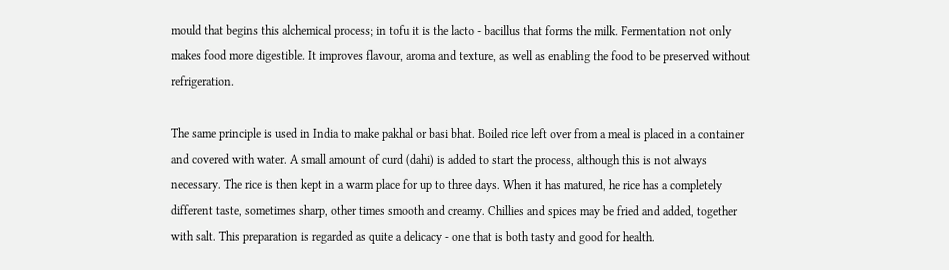mould that begins this alchemical process; in tofu it is the lacto - bacillus that forms the milk. Fermentation not only makes food more digestible. It improves flavour, aroma and texture, as well as enabling the food to be preserved without refrigeration.

The same principle is used in India to make pakhal or basi bhat. Boiled rice left over from a meal is placed in a container and covered with water. A small amount of curd (dahi) is added to start the process, although this is not always necessary. The rice is then kept in a warm place for up to three days. When it has matured, he rice has a completely different taste, sometimes sharp, other times smooth and creamy. Chillies and spices may be fried and added, together with salt. This preparation is regarded as quite a delicacy - one that is both tasty and good for health.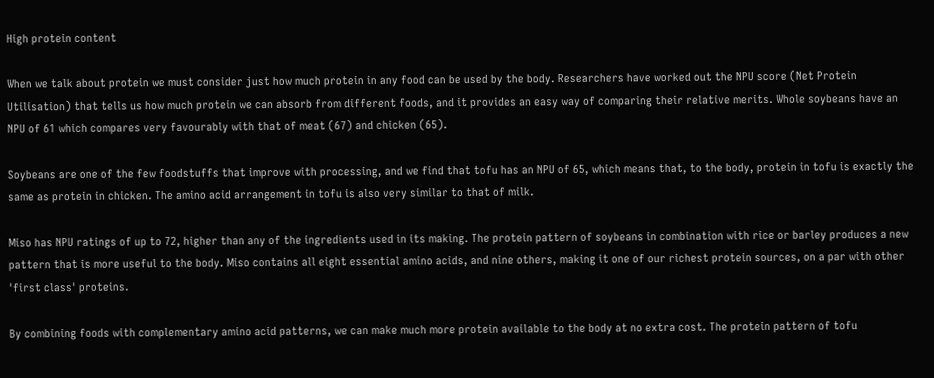High protein content

When we talk about protein we must consider just how much protein in any food can be used by the body. Researchers have worked out the NPU score (Net Protein Utilisation) that tells us how much protein we can absorb from different foods, and it provides an easy way of comparing their relative merits. Whole soybeans have an NPU of 61 which compares very favourably with that of meat (67) and chicken (65).

Soybeans are one of the few foodstuffs that improve with processing, and we find that tofu has an NPU of 65, which means that, to the body, protein in tofu is exactly the same as protein in chicken. The amino acid arrangement in tofu is also very similar to that of milk.

Miso has NPU ratings of up to 72, higher than any of the ingredients used in its making. The protein pattern of soybeans in combination with rice or barley produces a new pattern that is more useful to the body. Miso contains all eight essential amino acids, and nine others, making it one of our richest protein sources, on a par with other 'first class' proteins.

By combining foods with complementary amino acid patterns, we can make much more protein available to the body at no extra cost. The protein pattern of tofu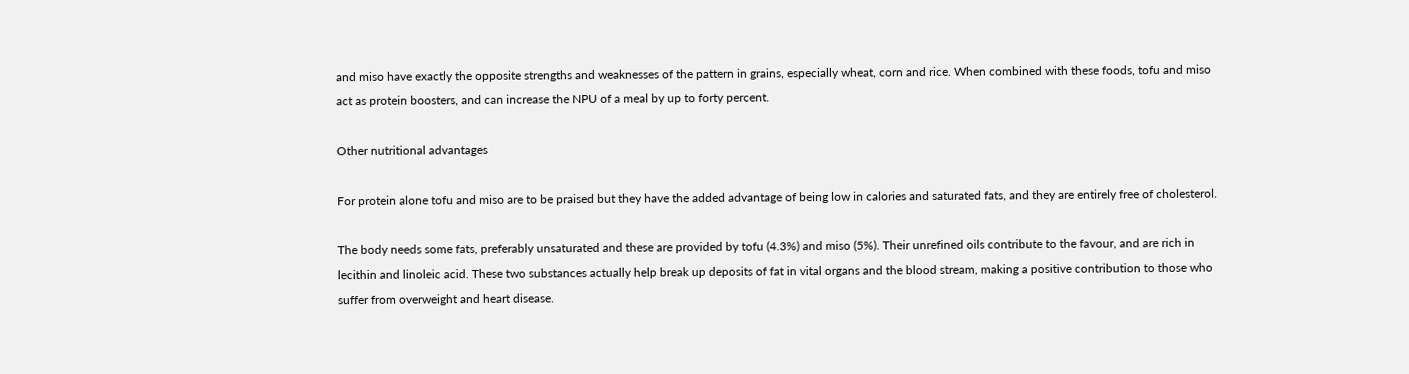and miso have exactly the opposite strengths and weaknesses of the pattern in grains, especially wheat, corn and rice. When combined with these foods, tofu and miso act as protein boosters, and can increase the NPU of a meal by up to forty percent.

Other nutritional advantages

For protein alone tofu and miso are to be praised but they have the added advantage of being low in calories and saturated fats, and they are entirely free of cholesterol.

The body needs some fats, preferably unsaturated and these are provided by tofu (4.3%) and miso (5%). Their unrefined oils contribute to the favour, and are rich in lecithin and linoleic acid. These two substances actually help break up deposits of fat in vital organs and the blood stream, making a positive contribution to those who suffer from overweight and heart disease.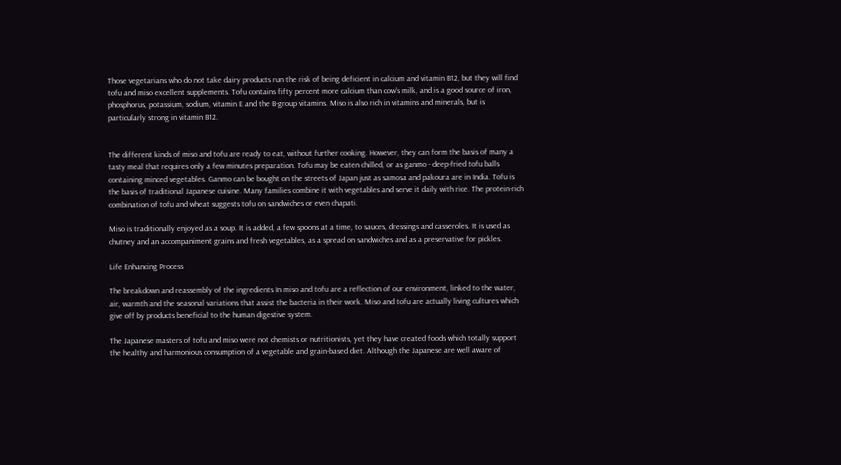Those vegetarians who do not take dairy products run the risk of being deficient in calcium and vitamin B12, but they will find tofu and miso excellent supplements. Tofu contains fifty percent more calcium than cow's milk, and is a good source of iron, phosphorus, potassium, sodium, vitamin E and the B-group vitamins. Miso is also rich in vitamins and minerals, but is particularly strong in vitamin B12.


The different kinds of miso and tofu are ready to eat, without further cooking. However, they can form the basis of many a tasty meal that requires only a few minutes preparation. Tofu may be eaten chilled, or as ganmo - deep-fried tofu balls containing minced vegetables. Ganmo can be bought on the streets of Japan just as samosa and pakoura are in India. Tofu is the basis of traditional Japanese cuisine. Many families combine it with vegetables and serve it daily with rice. The protein-rich combination of tofu and wheat suggests tofu on sandwiches or even chapati.

Miso is traditionally enjoyed as a soup. It is added, a few spoons at a time, to sauces, dressings and casseroles. It is used as chutney and an accompaniment grains and fresh vegetables, as a spread on sandwiches and as a preservative for pickles.

Life Enhancing Process

The breakdown and reassembly of the ingredients In miso and tofu are a reflection of our environment, linked to the water, air, warmth and the seasonal variations that assist the bacteria in their work. Miso and tofu are actually living cultures which give off by products beneficial to the human digestive system.

The Japanese masters of tofu and miso were not chemists or nutritionists, yet they have created foods which totally support the healthy and harmonious consumption of a vegetable and grain-based diet. Although the Japanese are well aware of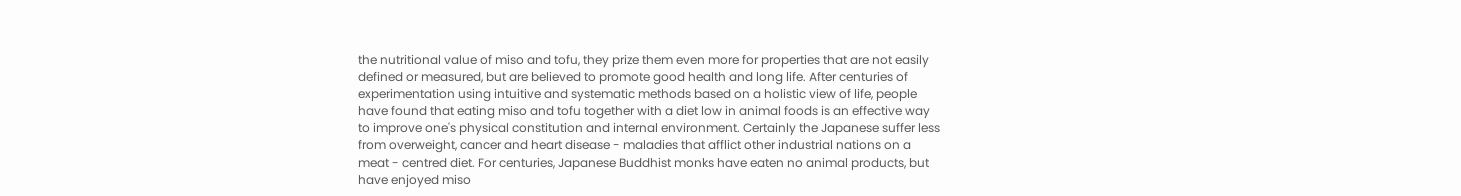the nutritional value of miso and tofu, they prize them even more for properties that are not easily defined or measured, but are believed to promote good health and long life. After centuries of experimentation using intuitive and systematic methods based on a holistic view of life, people have found that eating miso and tofu together with a diet low in animal foods is an effective way to improve one's physical constitution and internal environment. Certainly the Japanese suffer less from overweight, cancer and heart disease - maladies that afflict other industrial nations on a meat - centred diet. For centuries, Japanese Buddhist monks have eaten no animal products, but have enjoyed miso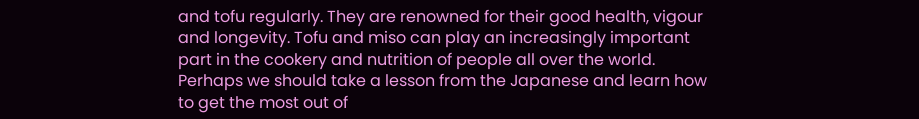and tofu regularly. They are renowned for their good health, vigour and longevity. Tofu and miso can play an increasingly important part in the cookery and nutrition of people all over the world. Perhaps we should take a lesson from the Japanese and learn how to get the most out of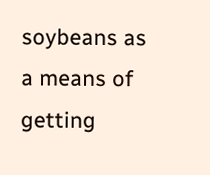soybeans as a means of getting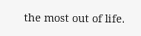the most out of life.